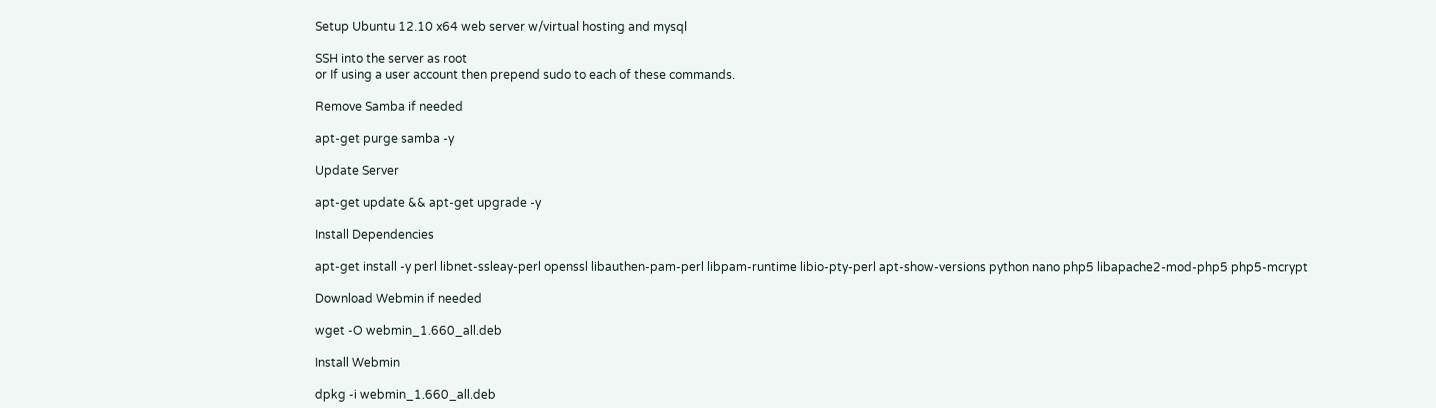Setup Ubuntu 12.10 x64 web server w/virtual hosting and mysql

SSH into the server as root
or If using a user account then prepend sudo to each of these commands.

Remove Samba if needed

apt-get purge samba -y

Update Server

apt-get update && apt-get upgrade -y

Install Dependencies

apt-get install -y perl libnet-ssleay-perl openssl libauthen-pam-perl libpam-runtime libio-pty-perl apt-show-versions python nano php5 libapache2-mod-php5 php5-mcrypt

Download Webmin if needed

wget -O webmin_1.660_all.deb

Install Webmin

dpkg -i webmin_1.660_all.deb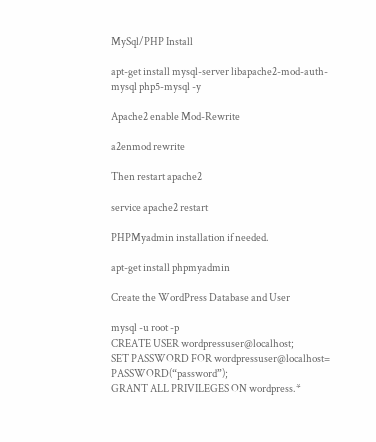MySql/PHP Install

apt-get install mysql-server libapache2-mod-auth-mysql php5-mysql -y

Apache2 enable Mod-Rewrite

a2enmod rewrite

Then restart apache2

service apache2 restart

PHPMyadmin installation if needed.

apt-get install phpmyadmin

Create the WordPress Database and User

mysql -u root -p
CREATE USER wordpressuser@localhost;
SET PASSWORD FOR wordpressuser@localhost= PASSWORD(“password”);
GRANT ALL PRIVILEGES ON wordpress.*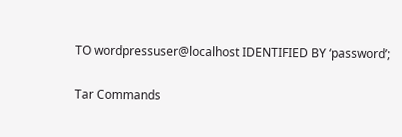TO wordpressuser@localhost IDENTIFIED BY ‘password’;

Tar Commands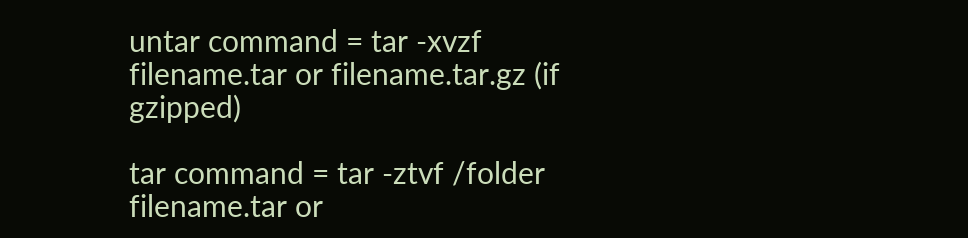untar command = tar -xvzf filename.tar or filename.tar.gz (if gzipped)

tar command = tar -ztvf /folder filename.tar or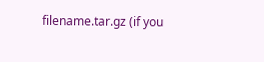filename.tar.gz (if you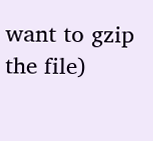want to gzip the file)